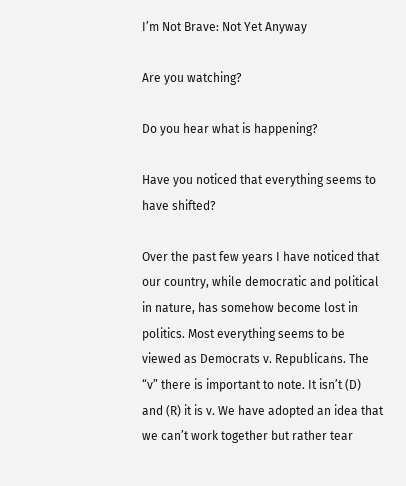I’m Not Brave: Not Yet Anyway

Are you watching?

Do you hear what is happening?

Have you noticed that everything seems to have shifted?

Over the past few years I have noticed that our country, while democratic and political in nature, has somehow become lost in politics. Most everything seems to be viewed as Democrats v. Republicans. The “v” there is important to note. It isn’t (D) and (R) it is v. We have adopted an idea that we can’t work together but rather tear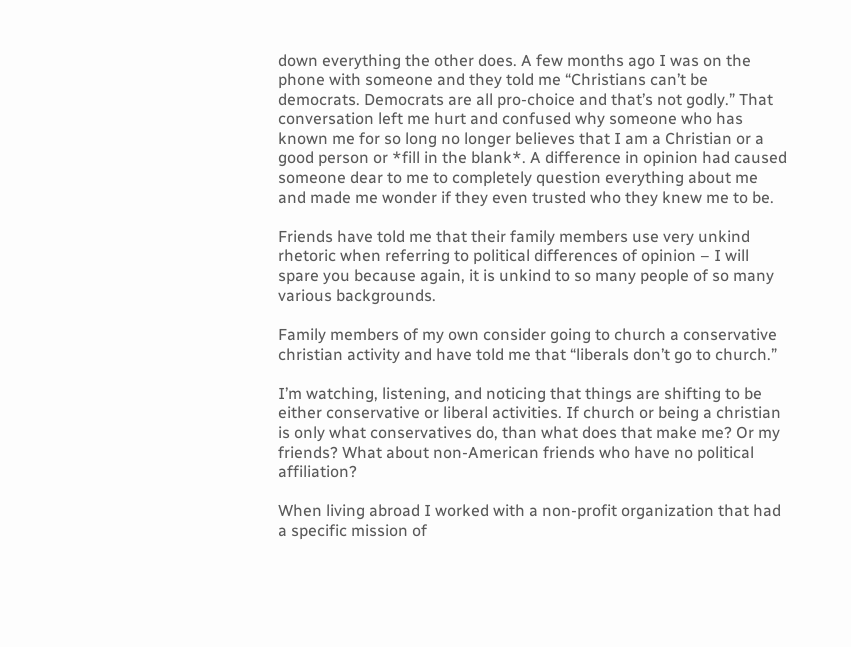down everything the other does. A few months ago I was on the phone with someone and they told me “Christians can’t be democrats. Democrats are all pro-choice and that’s not godly.” That conversation left me hurt and confused why someone who has known me for so long no longer believes that I am a Christian or a good person or *fill in the blank*. A difference in opinion had caused someone dear to me to completely question everything about me and made me wonder if they even trusted who they knew me to be.

Friends have told me that their family members use very unkind rhetoric when referring to political differences of opinion – I will spare you because again, it is unkind to so many people of so many various backgrounds.

Family members of my own consider going to church a conservative christian activity and have told me that “liberals don’t go to church.”

I’m watching, listening, and noticing that things are shifting to be either conservative or liberal activities. If church or being a christian is only what conservatives do, than what does that make me? Or my friends? What about non-American friends who have no political affiliation?

When living abroad I worked with a non-profit organization that had a specific mission of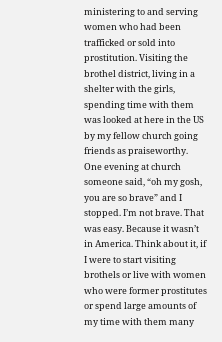ministering to and serving women who had been trafficked or sold into prostitution. Visiting the brothel district, living in a shelter with the girls, spending time with them was looked at here in the US by my fellow church going friends as praiseworthy. One evening at church someone said, “oh my gosh, you are so brave” and I stopped. I’m not brave. That was easy. Because it wasn’t in America. Think about it, if I were to start visiting brothels or live with women who were former prostitutes or spend large amounts of my time with them many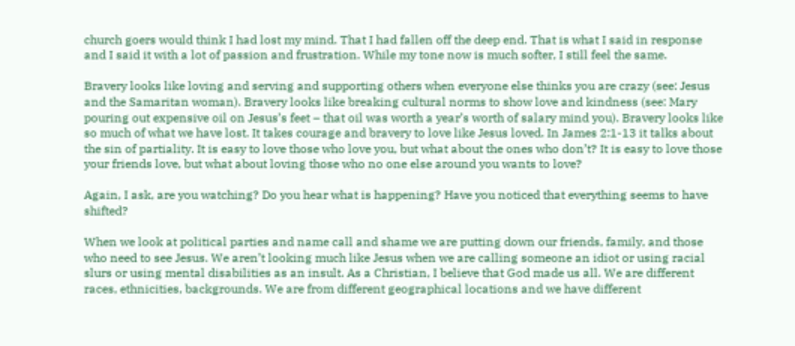church goers would think I had lost my mind. That I had fallen off the deep end. That is what I said in response and I said it with a lot of passion and frustration. While my tone now is much softer, I still feel the same.

Bravery looks like loving and serving and supporting others when everyone else thinks you are crazy (see: Jesus and the Samaritan woman). Bravery looks like breaking cultural norms to show love and kindness (see: Mary pouring out expensive oil on Jesus’s feet – that oil was worth a year’s worth of salary mind you). Bravery looks like so much of what we have lost. It takes courage and bravery to love like Jesus loved. In James 2:1-13 it talks about the sin of partiality. It is easy to love those who love you, but what about the ones who don’t? It is easy to love those your friends love, but what about loving those who no one else around you wants to love?

Again, I ask, are you watching? Do you hear what is happening? Have you noticed that everything seems to have shifted?

When we look at political parties and name call and shame we are putting down our friends, family, and those who need to see Jesus. We aren’t looking much like Jesus when we are calling someone an idiot or using racial slurs or using mental disabilities as an insult. As a Christian, I believe that God made us all. We are different races, ethnicities, backgrounds. We are from different geographical locations and we have different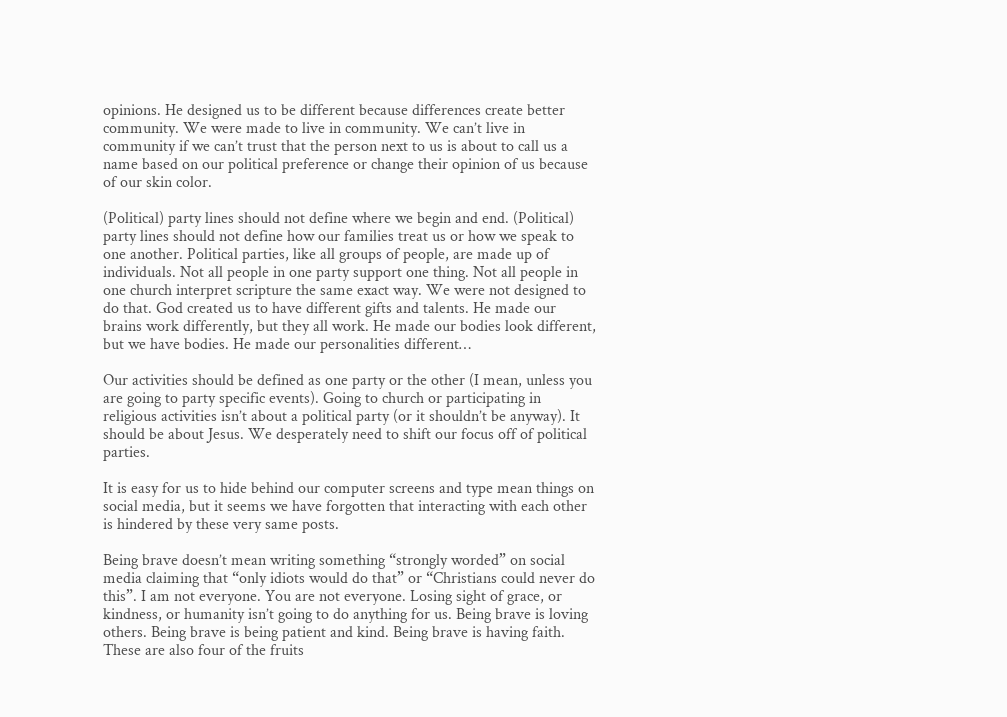opinions. He designed us to be different because differences create better community. We were made to live in community. We can’t live in community if we can’t trust that the person next to us is about to call us a name based on our political preference or change their opinion of us because of our skin color.

(Political) party lines should not define where we begin and end. (Political) party lines should not define how our families treat us or how we speak to one another. Political parties, like all groups of people, are made up of individuals. Not all people in one party support one thing. Not all people in one church interpret scripture the same exact way. We were not designed to do that. God created us to have different gifts and talents. He made our brains work differently, but they all work. He made our bodies look different, but we have bodies. He made our personalities different…

Our activities should be defined as one party or the other (I mean, unless you are going to party specific events). Going to church or participating in religious activities isn’t about a political party (or it shouldn’t be anyway). It should be about Jesus. We desperately need to shift our focus off of political parties.

It is easy for us to hide behind our computer screens and type mean things on social media, but it seems we have forgotten that interacting with each other is hindered by these very same posts.

Being brave doesn’t mean writing something “strongly worded” on social media claiming that “only idiots would do that” or “Christians could never do this”. I am not everyone. You are not everyone. Losing sight of grace, or kindness, or humanity isn’t going to do anything for us. Being brave is loving others. Being brave is being patient and kind. Being brave is having faith. These are also four of the fruits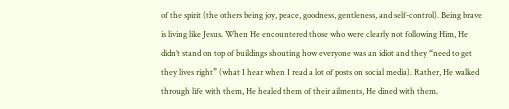of the spirit (the others being joy, peace, goodness, gentleness, and self-control). Being brave is living like Jesus. When He encountered those who were clearly not following Him, He didn’t stand on top of buildings shouting how everyone was an idiot and they “need to get they lives right” (what I hear when I read a lot of posts on social media). Rather, He walked through life with them, He healed them of their ailments, He dined with them.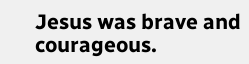Jesus was brave and courageous.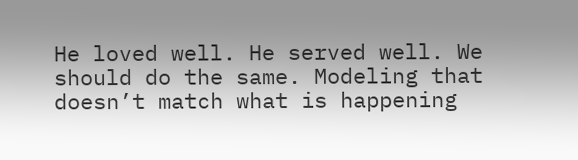He loved well. He served well. We should do the same. Modeling that doesn’t match what is happening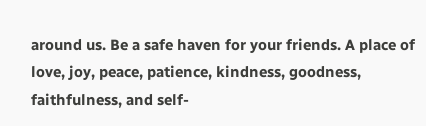around us. Be a safe haven for your friends. A place of love, joy, peace, patience, kindness, goodness, faithfulness, and self-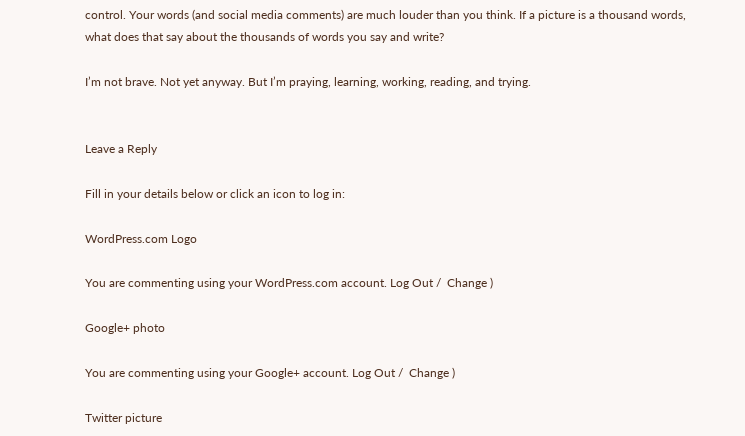control. Your words (and social media comments) are much louder than you think. If a picture is a thousand words, what does that say about the thousands of words you say and write?

I’m not brave. Not yet anyway. But I’m praying, learning, working, reading, and trying.


Leave a Reply

Fill in your details below or click an icon to log in:

WordPress.com Logo

You are commenting using your WordPress.com account. Log Out /  Change )

Google+ photo

You are commenting using your Google+ account. Log Out /  Change )

Twitter picture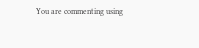You are commenting using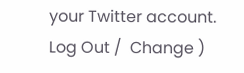your Twitter account. Log Out /  Change )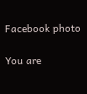Facebook photo

You are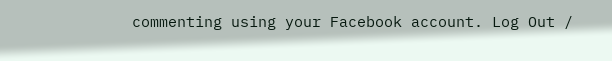commenting using your Facebook account. Log Out /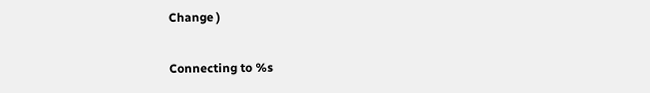Change )


Connecting to %s